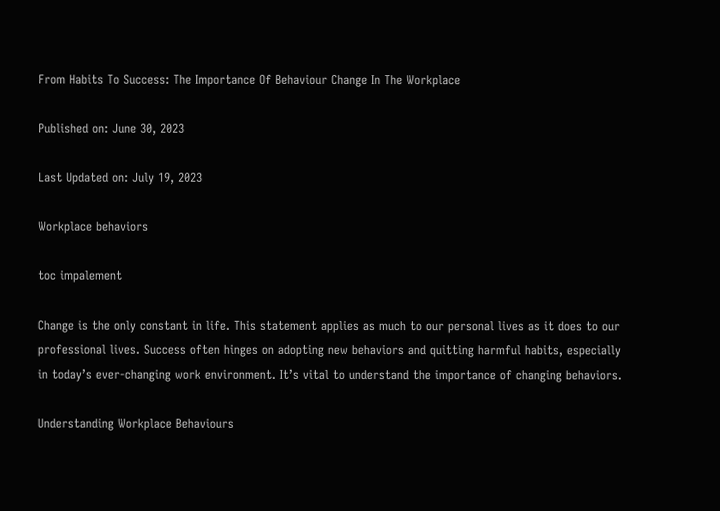From Habits To Success: The Importance Of Behaviour Change In The Workplace

Published on: June 30, 2023

Last Updated on: July 19, 2023

Workplace behaviors

toc impalement

Change is the only constant in life. This statement applies as much to our personal lives as it does to our professional lives. Success often hinges on adopting new behaviors and quitting harmful habits, especially in today’s ever-changing work environment. It’s vital to understand the importance of changing behaviors.

Understanding Workplace Behaviours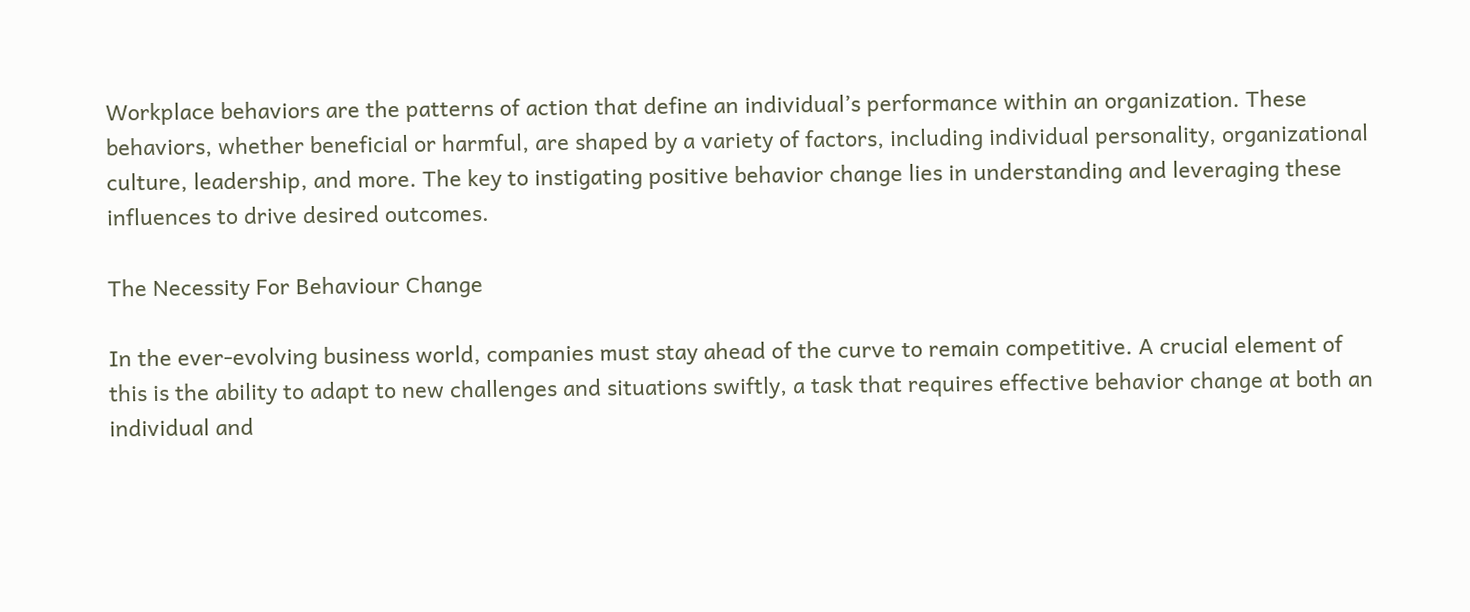Workplace behaviors are the patterns of action that define an individual’s performance within an organization. These behaviors, whether beneficial or harmful, are shaped by a variety of factors, including individual personality, organizational culture, leadership, and more. The key to instigating positive behavior change lies in understanding and leveraging these influences to drive desired outcomes.

The Necessity For Behaviour Change

In the ever-evolving business world, companies must stay ahead of the curve to remain competitive. A crucial element of this is the ability to adapt to new challenges and situations swiftly, a task that requires effective behavior change at both an individual and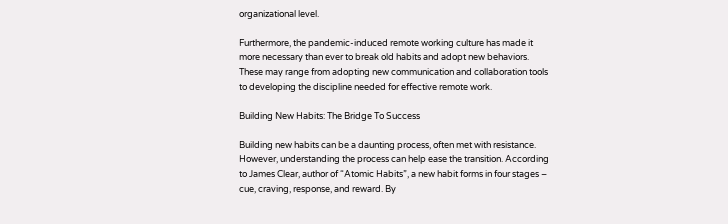organizational level.

Furthermore, the pandemic-induced remote working culture has made it more necessary than ever to break old habits and adopt new behaviors. These may range from adopting new communication and collaboration tools to developing the discipline needed for effective remote work.

Building New Habits: The Bridge To Success

Building new habits can be a daunting process, often met with resistance. However, understanding the process can help ease the transition. According to James Clear, author of “Atomic Habits”, a new habit forms in four stages – cue, craving, response, and reward. By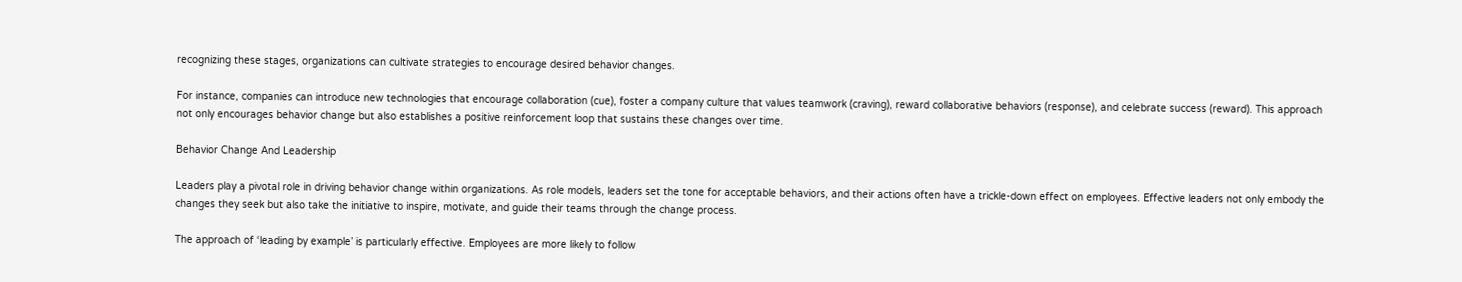recognizing these stages, organizations can cultivate strategies to encourage desired behavior changes.

For instance, companies can introduce new technologies that encourage collaboration (cue), foster a company culture that values teamwork (craving), reward collaborative behaviors (response), and celebrate success (reward). This approach not only encourages behavior change but also establishes a positive reinforcement loop that sustains these changes over time.

Behavior Change And Leadership

Leaders play a pivotal role in driving behavior change within organizations. As role models, leaders set the tone for acceptable behaviors, and their actions often have a trickle-down effect on employees. Effective leaders not only embody the changes they seek but also take the initiative to inspire, motivate, and guide their teams through the change process.

The approach of ‘leading by example’ is particularly effective. Employees are more likely to follow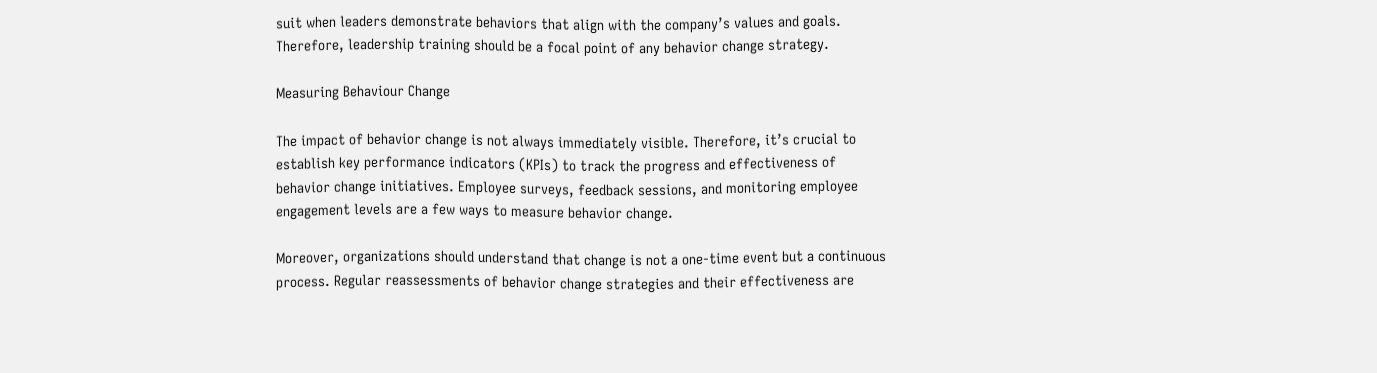suit when leaders demonstrate behaviors that align with the company’s values and goals. Therefore, leadership training should be a focal point of any behavior change strategy.

Measuring Behaviour Change

The impact of behavior change is not always immediately visible. Therefore, it’s crucial to establish key performance indicators (KPIs) to track the progress and effectiveness of behavior change initiatives. Employee surveys, feedback sessions, and monitoring employee engagement levels are a few ways to measure behavior change.

Moreover, organizations should understand that change is not a one-time event but a continuous process. Regular reassessments of behavior change strategies and their effectiveness are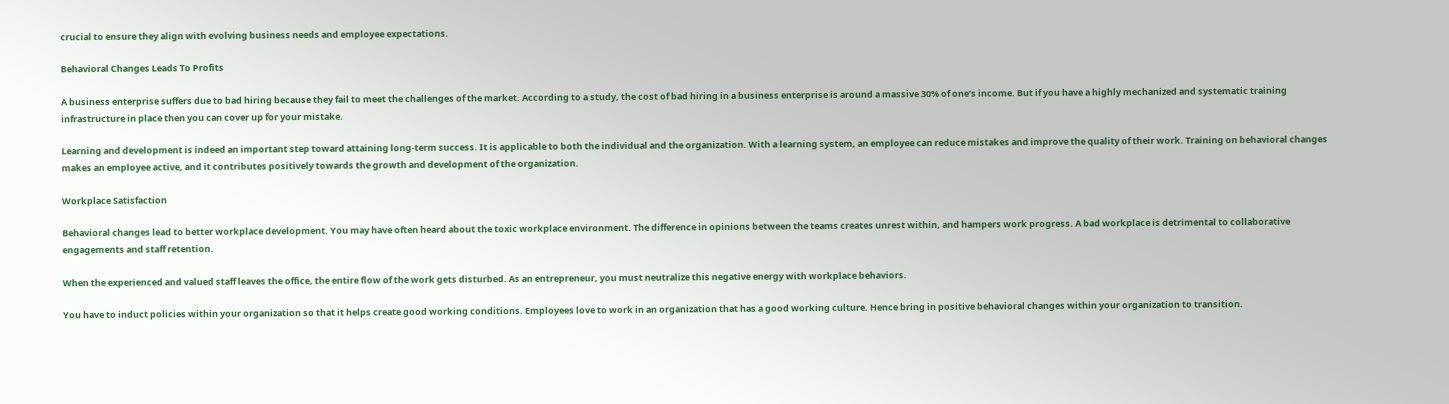crucial to ensure they align with evolving business needs and employee expectations.

Behavioral Changes Leads To Profits

A business enterprise suffers due to bad hiring because they fail to meet the challenges of the market. According to a study, the cost of bad hiring in a business enterprise is around a massive 30% of one’s income. But if you have a highly mechanized and systematic training infrastructure in place then you can cover up for your mistake.

Learning and development is indeed an important step toward attaining long-term success. It is applicable to both the individual and the organization. With a learning system, an employee can reduce mistakes and improve the quality of their work. Training on behavioral changes makes an employee active, and it contributes positively towards the growth and development of the organization.

Workplace Satisfaction

Behavioral changes lead to better workplace development. You may have often heard about the toxic workplace environment. The difference in opinions between the teams creates unrest within, and hampers work progress. A bad workplace is detrimental to collaborative engagements and staff retention.

When the experienced and valued staff leaves the office, the entire flow of the work gets disturbed. As an entrepreneur, you must neutralize this negative energy with workplace behaviors.

You have to induct policies within your organization so that it helps create good working conditions. Employees love to work in an organization that has a good working culture. Hence bring in positive behavioral changes within your organization to transition.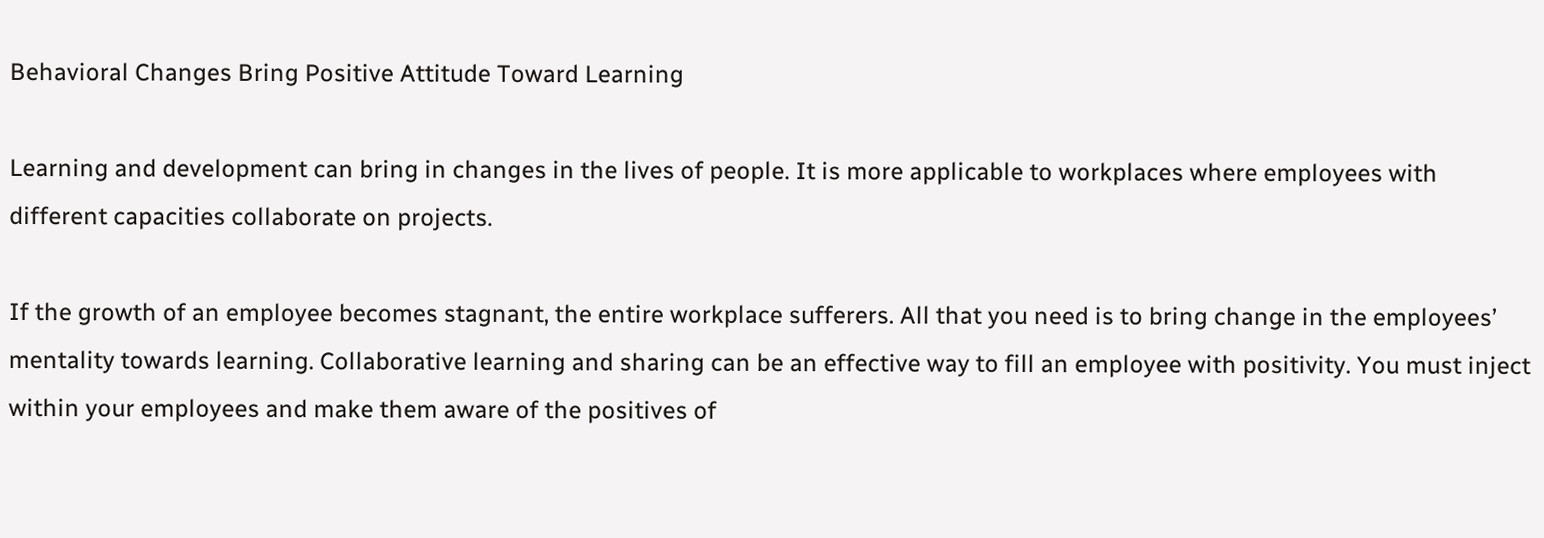Behavioral Changes Bring Positive Attitude Toward Learning

Learning and development can bring in changes in the lives of people. It is more applicable to workplaces where employees with different capacities collaborate on projects.

If the growth of an employee becomes stagnant, the entire workplace sufferers. All that you need is to bring change in the employees’ mentality towards learning. Collaborative learning and sharing can be an effective way to fill an employee with positivity. You must inject within your employees and make them aware of the positives of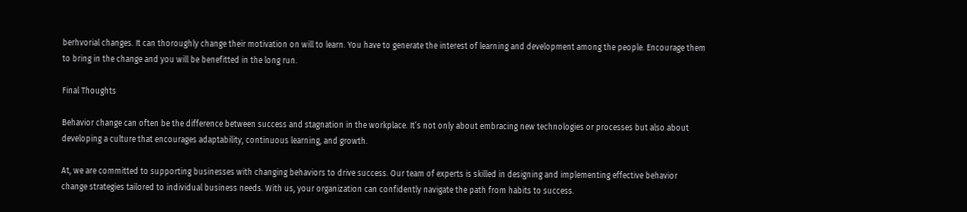berhvorial changes. It can thoroughly change their motivation on will to learn. You have to generate the interest of learning and development among the people. Encourage them to bring in the change and you will be benefitted in the long run.

Final Thoughts

Behavior change can often be the difference between success and stagnation in the workplace. It’s not only about embracing new technologies or processes but also about developing a culture that encourages adaptability, continuous learning, and growth.

At, we are committed to supporting businesses with changing behaviors to drive success. Our team of experts is skilled in designing and implementing effective behavior change strategies tailored to individual business needs. With us, your organization can confidently navigate the path from habits to success.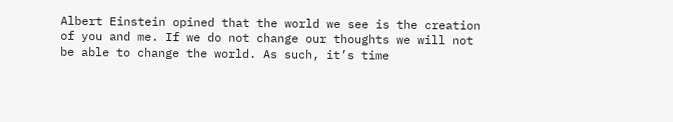Albert Einstein opined that the world we see is the creation of you and me. If we do not change our thoughts we will not be able to change the world. As such, it’s time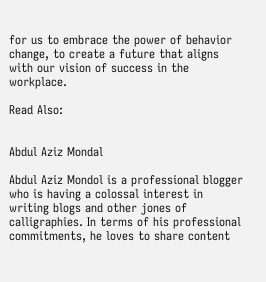for us to embrace the power of behavior change, to create a future that aligns with our vision of success in the workplace.

Read Also:


Abdul Aziz Mondal

Abdul Aziz Mondol is a professional blogger who is having a colossal interest in writing blogs and other jones of calligraphies. In terms of his professional commitments, he loves to share content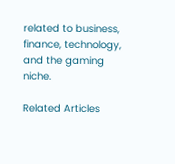related to business, finance, technology, and the gaming niche.

Related Articles